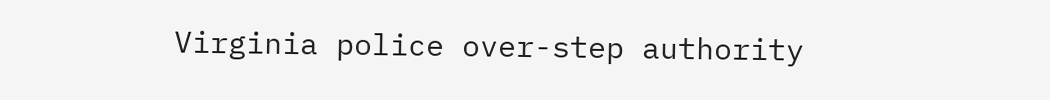Virginia police over-step authority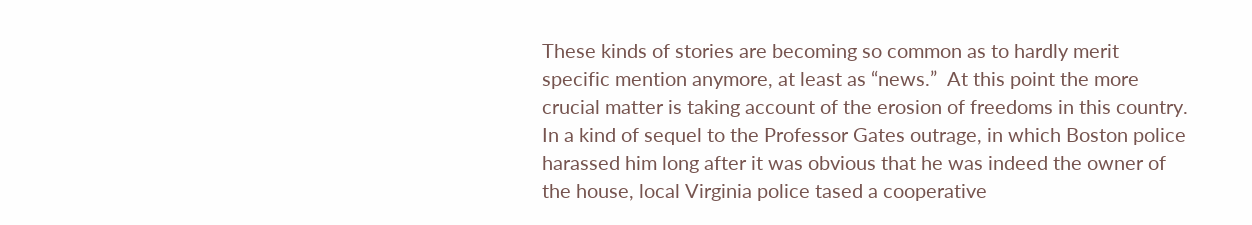These kinds of stories are becoming so common as to hardly merit specific mention anymore, at least as “news.”  At this point the more crucial matter is taking account of the erosion of freedoms in this country.  In a kind of sequel to the Professor Gates outrage, in which Boston police harassed him long after it was obvious that he was indeed the owner of the house, local Virginia police tased a cooperative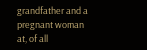grandfather and a pregnant woman at, of all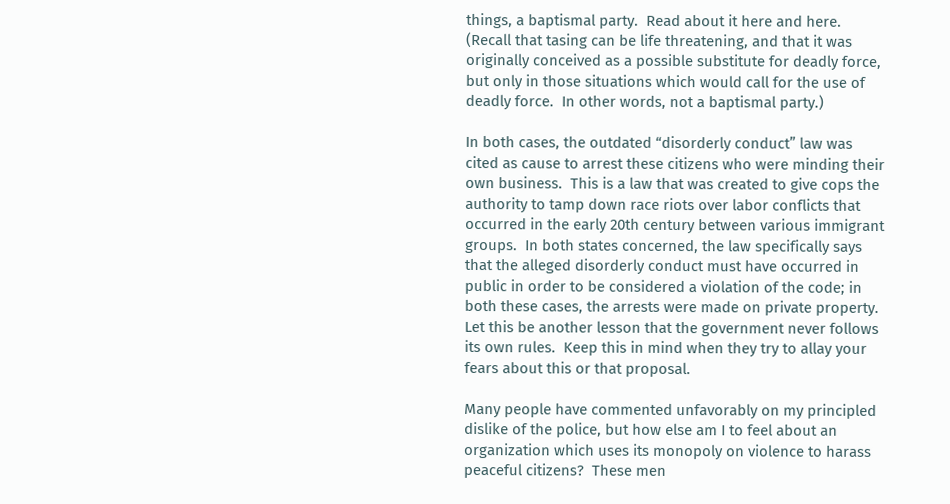things, a baptismal party.  Read about it here and here.  (Recall that tasing can be life threatening, and that it was originally conceived as a possible substitute for deadly force, but only in those situations which would call for the use of deadly force.  In other words, not a baptismal party.)

In both cases, the outdated “disorderly conduct” law was cited as cause to arrest these citizens who were minding their own business.  This is a law that was created to give cops the authority to tamp down race riots over labor conflicts that occurred in the early 20th century between various immigrant groups.  In both states concerned, the law specifically says that the alleged disorderly conduct must have occurred in public in order to be considered a violation of the code; in both these cases, the arrests were made on private property.  Let this be another lesson that the government never follows its own rules.  Keep this in mind when they try to allay your fears about this or that proposal.

Many people have commented unfavorably on my principled dislike of the police, but how else am I to feel about an organization which uses its monopoly on violence to harass peaceful citizens?  These men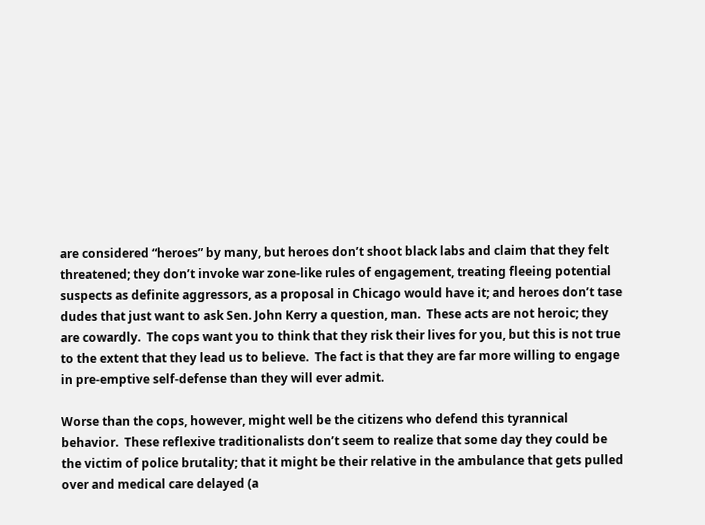are considered “heroes” by many, but heroes don’t shoot black labs and claim that they felt threatened; they don’t invoke war zone-like rules of engagement, treating fleeing potential suspects as definite aggressors, as a proposal in Chicago would have it; and heroes don’t tase dudes that just want to ask Sen. John Kerry a question, man.  These acts are not heroic; they are cowardly.  The cops want you to think that they risk their lives for you, but this is not true to the extent that they lead us to believe.  The fact is that they are far more willing to engage in pre-emptive self-defense than they will ever admit.

Worse than the cops, however, might well be the citizens who defend this tyrannical behavior.  These reflexive traditionalists don’t seem to realize that some day they could be the victim of police brutality; that it might be their relative in the ambulance that gets pulled over and medical care delayed (a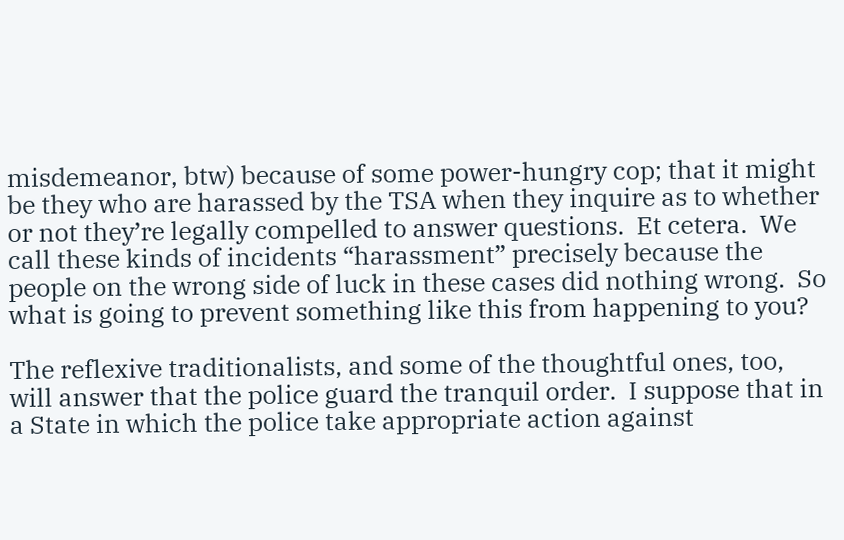misdemeanor, btw) because of some power-hungry cop; that it might be they who are harassed by the TSA when they inquire as to whether or not they’re legally compelled to answer questions.  Et cetera.  We call these kinds of incidents “harassment” precisely because the people on the wrong side of luck in these cases did nothing wrong.  So what is going to prevent something like this from happening to you?

The reflexive traditionalists, and some of the thoughtful ones, too, will answer that the police guard the tranquil order.  I suppose that in a State in which the police take appropriate action against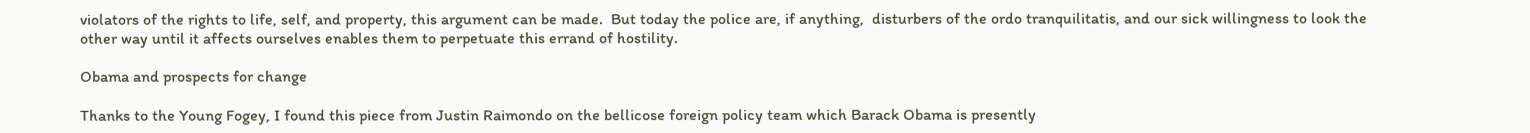violators of the rights to life, self, and property, this argument can be made.  But today the police are, if anything,  disturbers of the ordo tranquilitatis, and our sick willingness to look the other way until it affects ourselves enables them to perpetuate this errand of hostility.

Obama and prospects for change

Thanks to the Young Fogey, I found this piece from Justin Raimondo on the bellicose foreign policy team which Barack Obama is presently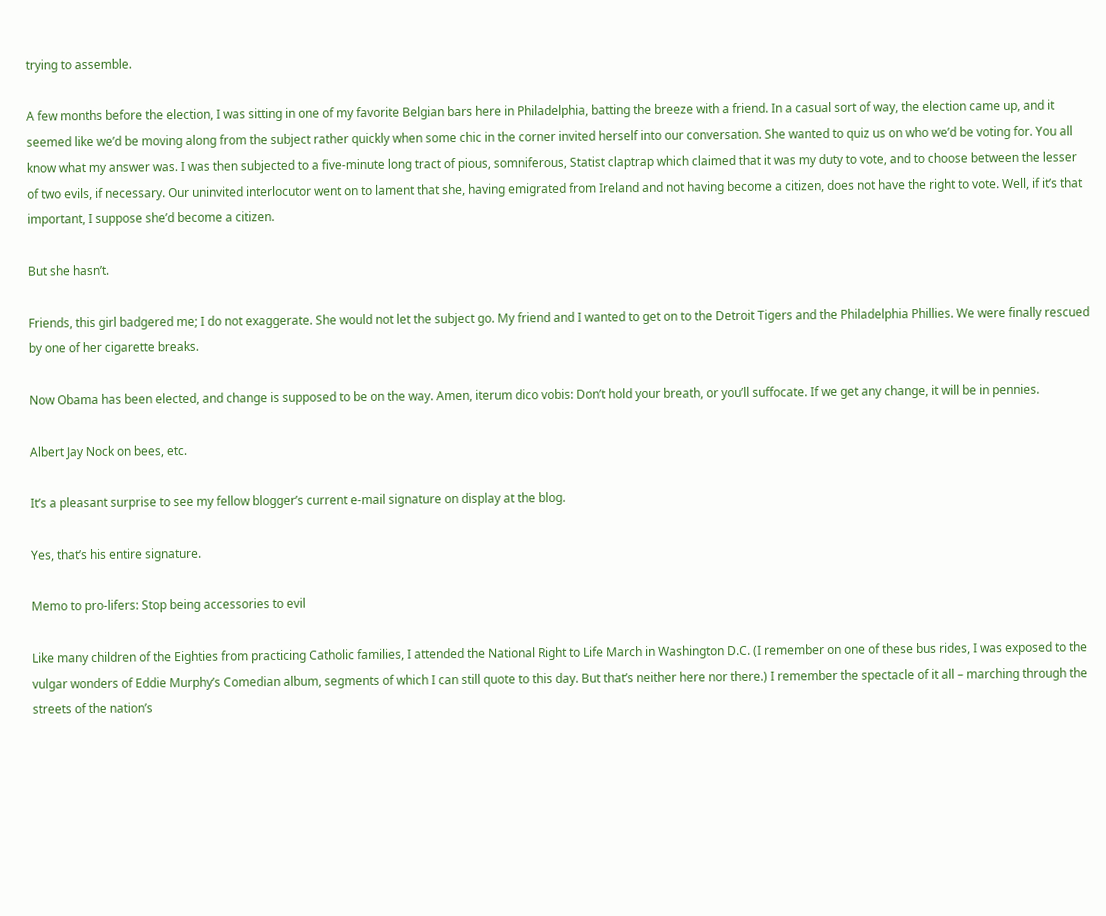trying to assemble.

A few months before the election, I was sitting in one of my favorite Belgian bars here in Philadelphia, batting the breeze with a friend. In a casual sort of way, the election came up, and it seemed like we’d be moving along from the subject rather quickly when some chic in the corner invited herself into our conversation. She wanted to quiz us on who we’d be voting for. You all know what my answer was. I was then subjected to a five-minute long tract of pious, somniferous, Statist claptrap which claimed that it was my duty to vote, and to choose between the lesser of two evils, if necessary. Our uninvited interlocutor went on to lament that she, having emigrated from Ireland and not having become a citizen, does not have the right to vote. Well, if it’s that important, I suppose she’d become a citizen.

But she hasn’t.

Friends, this girl badgered me; I do not exaggerate. She would not let the subject go. My friend and I wanted to get on to the Detroit Tigers and the Philadelphia Phillies. We were finally rescued by one of her cigarette breaks.

Now Obama has been elected, and change is supposed to be on the way. Amen, iterum dico vobis: Don’t hold your breath, or you’ll suffocate. If we get any change, it will be in pennies.

Albert Jay Nock on bees, etc.

It’s a pleasant surprise to see my fellow blogger’s current e-mail signature on display at the blog.

Yes, that’s his entire signature.

Memo to pro-lifers: Stop being accessories to evil

Like many children of the Eighties from practicing Catholic families, I attended the National Right to Life March in Washington D.C. (I remember on one of these bus rides, I was exposed to the vulgar wonders of Eddie Murphy’s Comedian album, segments of which I can still quote to this day. But that’s neither here nor there.) I remember the spectacle of it all – marching through the streets of the nation’s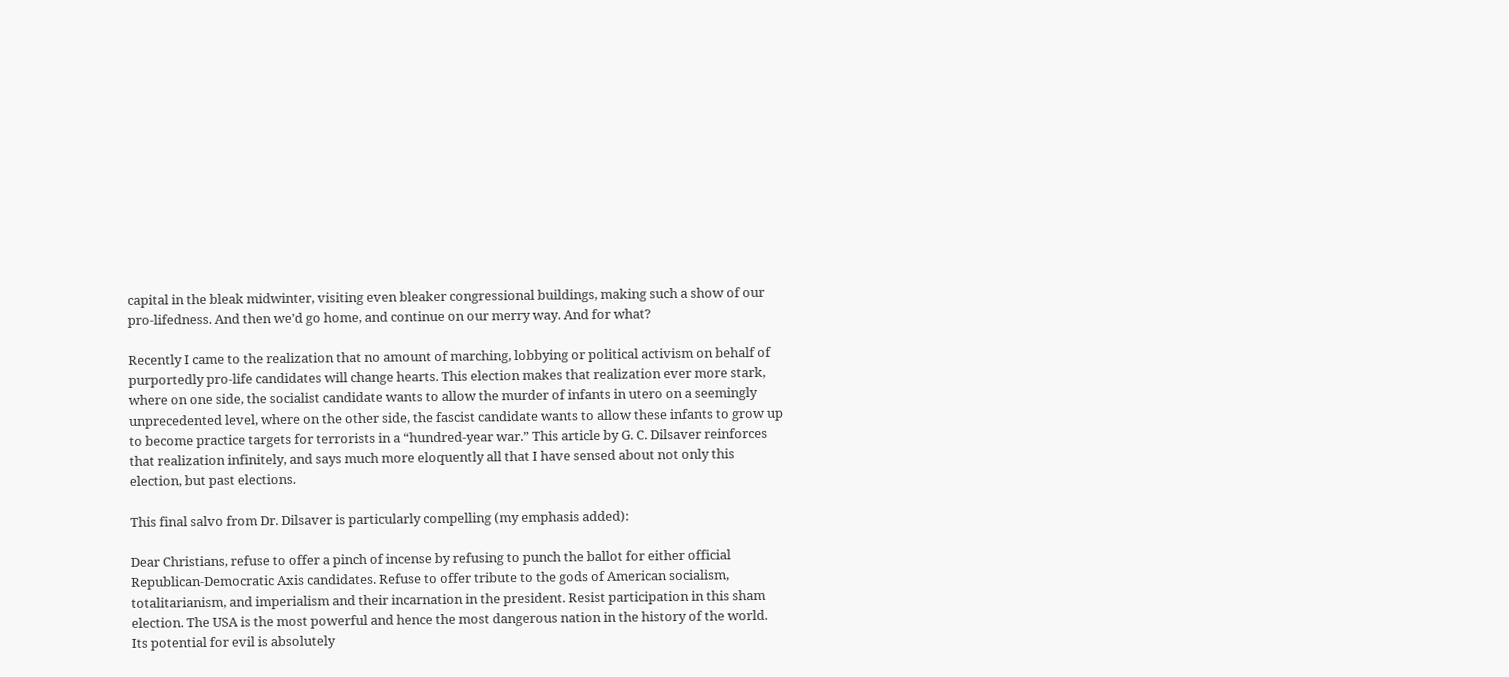capital in the bleak midwinter, visiting even bleaker congressional buildings, making such a show of our pro-lifedness. And then we’d go home, and continue on our merry way. And for what?

Recently I came to the realization that no amount of marching, lobbying or political activism on behalf of purportedly pro-life candidates will change hearts. This election makes that realization ever more stark, where on one side, the socialist candidate wants to allow the murder of infants in utero on a seemingly unprecedented level, where on the other side, the fascist candidate wants to allow these infants to grow up to become practice targets for terrorists in a “hundred-year war.” This article by G. C. Dilsaver reinforces that realization infinitely, and says much more eloquently all that I have sensed about not only this election, but past elections.

This final salvo from Dr. Dilsaver is particularly compelling (my emphasis added):

Dear Christians, refuse to offer a pinch of incense by refusing to punch the ballot for either official Republican-Democratic Axis candidates. Refuse to offer tribute to the gods of American socialism, totalitarianism, and imperialism and their incarnation in the president. Resist participation in this sham election. The USA is the most powerful and hence the most dangerous nation in the history of the world. Its potential for evil is absolutely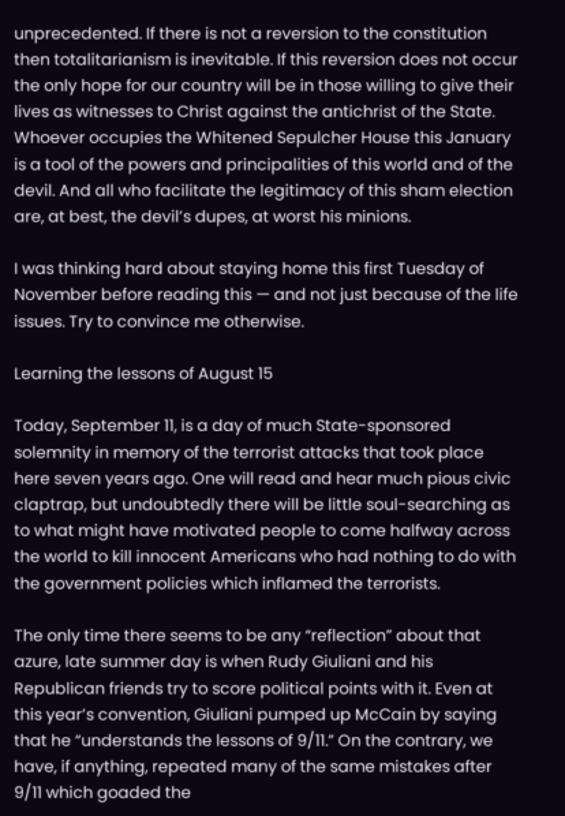unprecedented. If there is not a reversion to the constitution then totalitarianism is inevitable. If this reversion does not occur the only hope for our country will be in those willing to give their lives as witnesses to Christ against the antichrist of the State. Whoever occupies the Whitened Sepulcher House this January is a tool of the powers and principalities of this world and of the devil. And all who facilitate the legitimacy of this sham election are, at best, the devil’s dupes, at worst his minions.

I was thinking hard about staying home this first Tuesday of November before reading this — and not just because of the life issues. Try to convince me otherwise.

Learning the lessons of August 15

Today, September 11, is a day of much State-sponsored solemnity in memory of the terrorist attacks that took place here seven years ago. One will read and hear much pious civic claptrap, but undoubtedly there will be little soul-searching as to what might have motivated people to come halfway across the world to kill innocent Americans who had nothing to do with the government policies which inflamed the terrorists.

The only time there seems to be any “reflection” about that azure, late summer day is when Rudy Giuliani and his Republican friends try to score political points with it. Even at this year’s convention, Giuliani pumped up McCain by saying that he “understands the lessons of 9/11.” On the contrary, we have, if anything, repeated many of the same mistakes after 9/11 which goaded the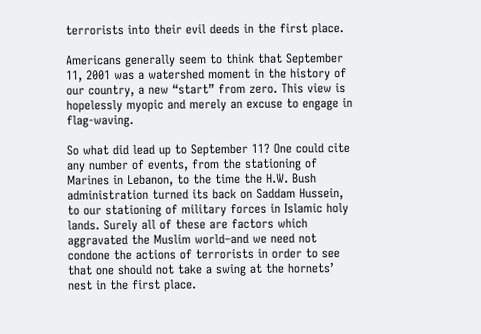terrorists into their evil deeds in the first place.

Americans generally seem to think that September 11, 2001 was a watershed moment in the history of our country, a new “start” from zero. This view is hopelessly myopic and merely an excuse to engage in flag-waving.

So what did lead up to September 11? One could cite any number of events, from the stationing of Marines in Lebanon, to the time the H.W. Bush administration turned its back on Saddam Hussein, to our stationing of military forces in Islamic holy lands. Surely all of these are factors which aggravated the Muslim world–and we need not condone the actions of terrorists in order to see that one should not take a swing at the hornets’ nest in the first place.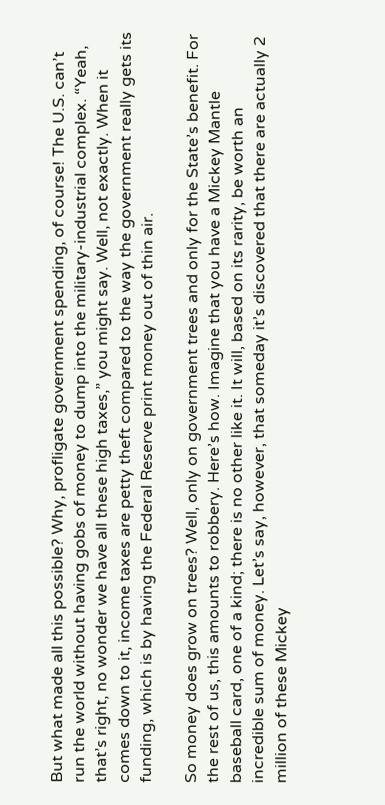But what made all this possible? Why, profligate government spending, of course! The U.S. can’t run the world without having gobs of money to dump into the military-industrial complex. “Yeah, that’s right, no wonder we have all these high taxes,” you might say. Well, not exactly. When it comes down to it, income taxes are petty theft compared to the way the government really gets its funding, which is by having the Federal Reserve print money out of thin air.

So money does grow on trees? Well, only on government trees and only for the State’s benefit. For the rest of us, this amounts to robbery. Here’s how. Imagine that you have a Mickey Mantle baseball card, one of a kind; there is no other like it. It will, based on its rarity, be worth an incredible sum of money. Let’s say, however, that someday it’s discovered that there are actually 2 million of these Mickey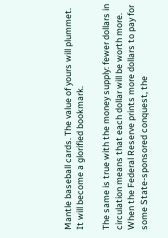Mantle baseball cards. The value of yours will plummet. It will become a glorified bookmark.

The same is true with the money supply: fewer dollars in circulation means that each dollar will be worth more. When the Federal Reserve prints more dollars to pay for some State-sponsored conquest, the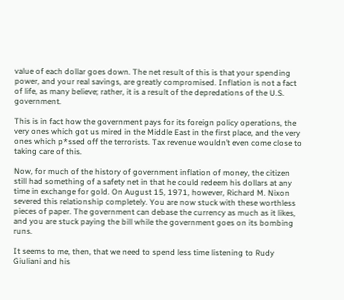value of each dollar goes down. The net result of this is that your spending power, and your real savings, are greatly compromised. Inflation is not a fact of life, as many believe; rather, it is a result of the depredations of the U.S. government.

This is in fact how the government pays for its foreign policy operations, the very ones which got us mired in the Middle East in the first place, and the very ones which p*ssed off the terrorists. Tax revenue wouldn’t even come close to taking care of this.

Now, for much of the history of government inflation of money, the citizen still had something of a safety net in that he could redeem his dollars at any time in exchange for gold. On August 15, 1971, however, Richard M. Nixon severed this relationship completely. You are now stuck with these worthless pieces of paper. The government can debase the currency as much as it likes, and you are stuck paying the bill while the government goes on its bombing runs.

It seems to me, then, that we need to spend less time listening to Rudy Giuliani and his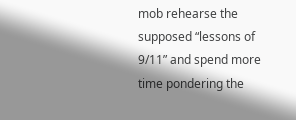mob rehearse the supposed “lessons of 9/11” and spend more time pondering the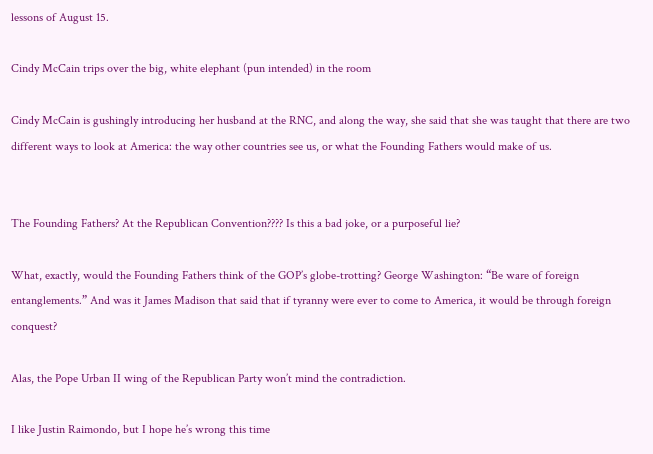lessons of August 15.

Cindy McCain trips over the big, white elephant (pun intended) in the room

Cindy McCain is gushingly introducing her husband at the RNC, and along the way, she said that she was taught that there are two different ways to look at America: the way other countries see us, or what the Founding Fathers would make of us.


The Founding Fathers? At the Republican Convention???? Is this a bad joke, or a purposeful lie?

What, exactly, would the Founding Fathers think of the GOP’s globe-trotting? George Washington: “Be ware of foreign entanglements.” And was it James Madison that said that if tyranny were ever to come to America, it would be through foreign conquest?

Alas, the Pope Urban II wing of the Republican Party won’t mind the contradiction.

I like Justin Raimondo, but I hope he’s wrong this time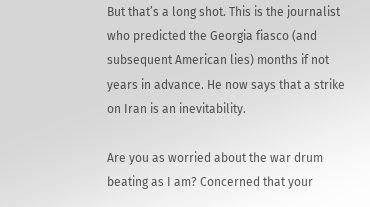But that’s a long shot. This is the journalist who predicted the Georgia fiasco (and subsequent American lies) months if not years in advance. He now says that a strike on Iran is an inevitability.

Are you as worried about the war drum beating as I am? Concerned that your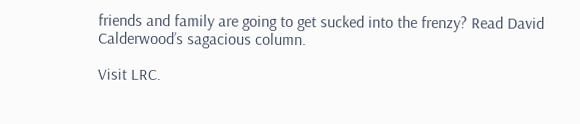friends and family are going to get sucked into the frenzy? Read David Calderwood’s sagacious column.

Visit LRC.